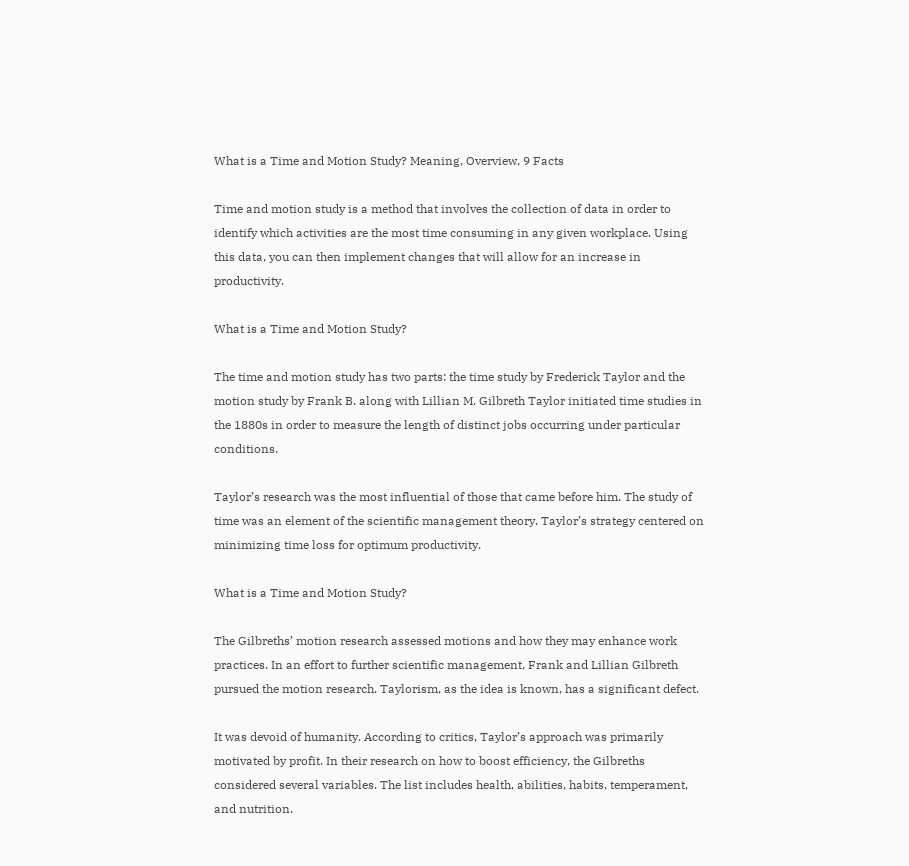What is a Time and Motion Study? Meaning, Overview, 9 Facts

Time and motion study is a method that involves the collection of data in order to identify which activities are the most time consuming in any given workplace. Using this data, you can then implement changes that will allow for an increase in productivity.

What is a Time and Motion Study?

The time and motion study has two parts: the time study by Frederick Taylor and the motion study by Frank B. along with Lillian M. Gilbreth Taylor initiated time studies in the 1880s in order to measure the length of distinct jobs occurring under particular conditions.

Taylor’s research was the most influential of those that came before him. The study of time was an element of the scientific management theory. Taylor’s strategy centered on minimizing time loss for optimum productivity.

What is a Time and Motion Study?

The Gilbreths’ motion research assessed motions and how they may enhance work practices. In an effort to further scientific management, Frank and Lillian Gilbreth pursued the motion research. Taylorism, as the idea is known, has a significant defect.

It was devoid of humanity. According to critics, Taylor’s approach was primarily motivated by profit. In their research on how to boost efficiency, the Gilbreths considered several variables. The list includes health, abilities, habits, temperament, and nutrition.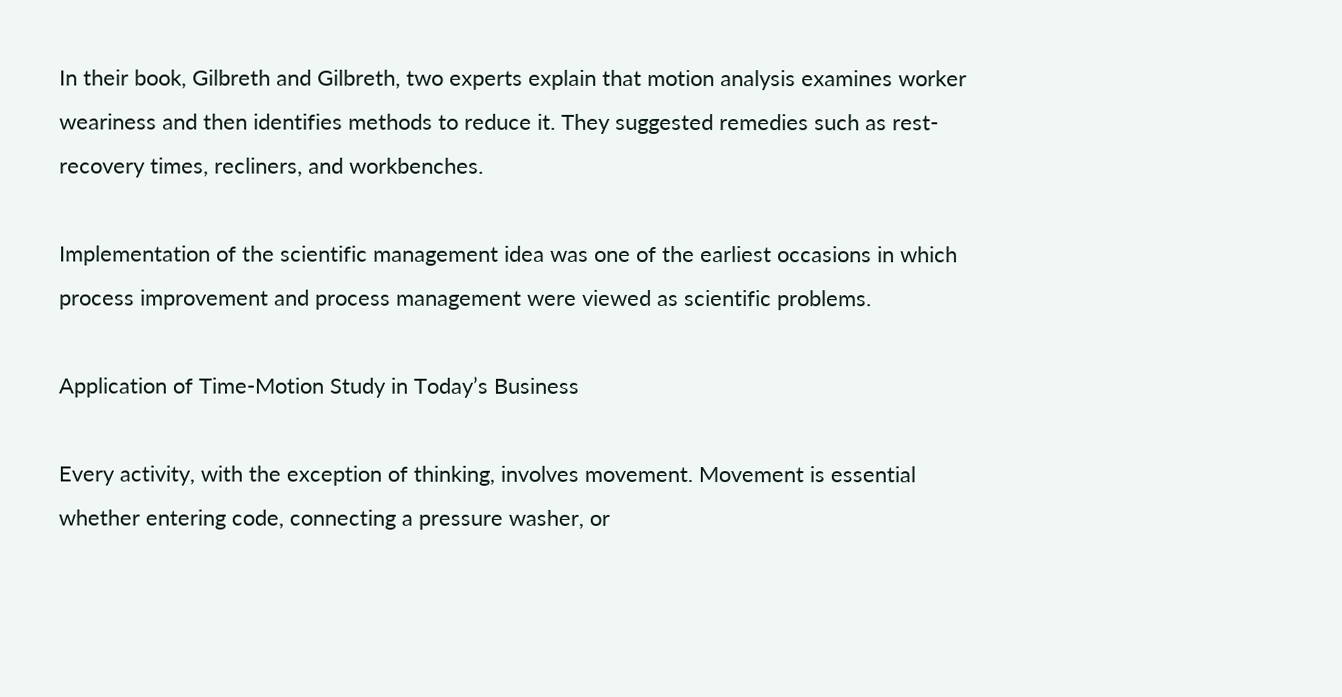In their book, Gilbreth and Gilbreth, two experts explain that motion analysis examines worker weariness and then identifies methods to reduce it. They suggested remedies such as rest-recovery times, recliners, and workbenches.

Implementation of the scientific management idea was one of the earliest occasions in which process improvement and process management were viewed as scientific problems.

Application of Time-Motion Study in Today’s Business

Every activity, with the exception of thinking, involves movement. Movement is essential whether entering code, connecting a pressure washer, or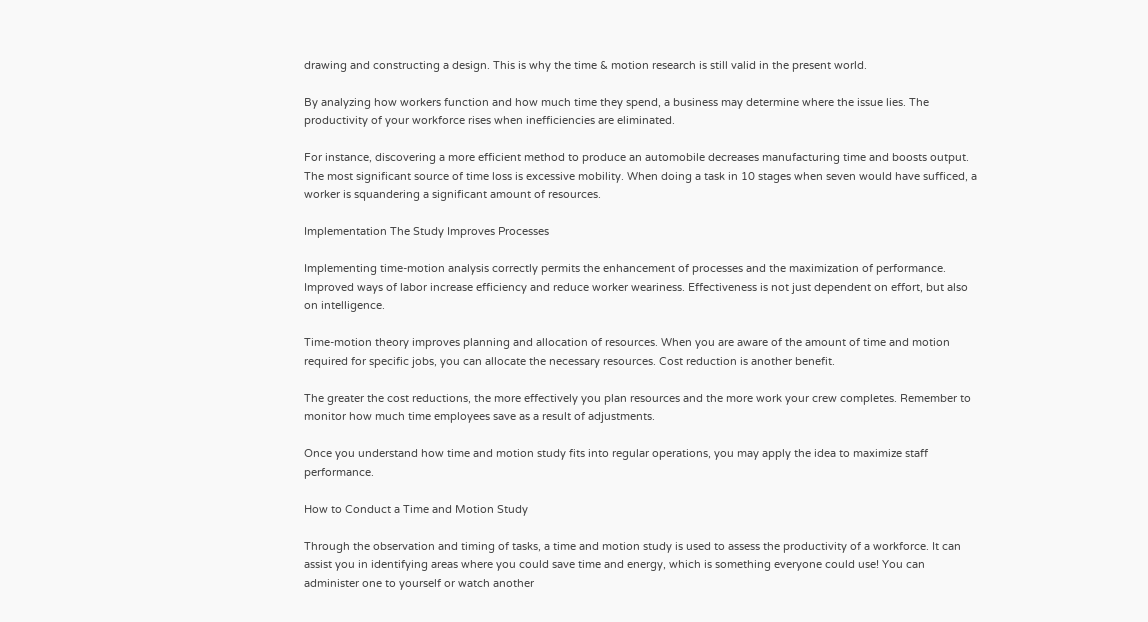drawing and constructing a design. This is why the time & motion research is still valid in the present world.

By analyzing how workers function and how much time they spend, a business may determine where the issue lies. The productivity of your workforce rises when inefficiencies are eliminated.

For instance, discovering a more efficient method to produce an automobile decreases manufacturing time and boosts output. The most significant source of time loss is excessive mobility. When doing a task in 10 stages when seven would have sufficed, a worker is squandering a significant amount of resources.

Implementation The Study Improves Processes

Implementing time-motion analysis correctly permits the enhancement of processes and the maximization of performance. Improved ways of labor increase efficiency and reduce worker weariness. Effectiveness is not just dependent on effort, but also on intelligence.

Time-motion theory improves planning and allocation of resources. When you are aware of the amount of time and motion required for specific jobs, you can allocate the necessary resources. Cost reduction is another benefit.

The greater the cost reductions, the more effectively you plan resources and the more work your crew completes. Remember to monitor how much time employees save as a result of adjustments.

Once you understand how time and motion study fits into regular operations, you may apply the idea to maximize staff performance.

How to Conduct a Time and Motion Study

Through the observation and timing of tasks, a time and motion study is used to assess the productivity of a workforce. It can assist you in identifying areas where you could save time and energy, which is something everyone could use! You can administer one to yourself or watch another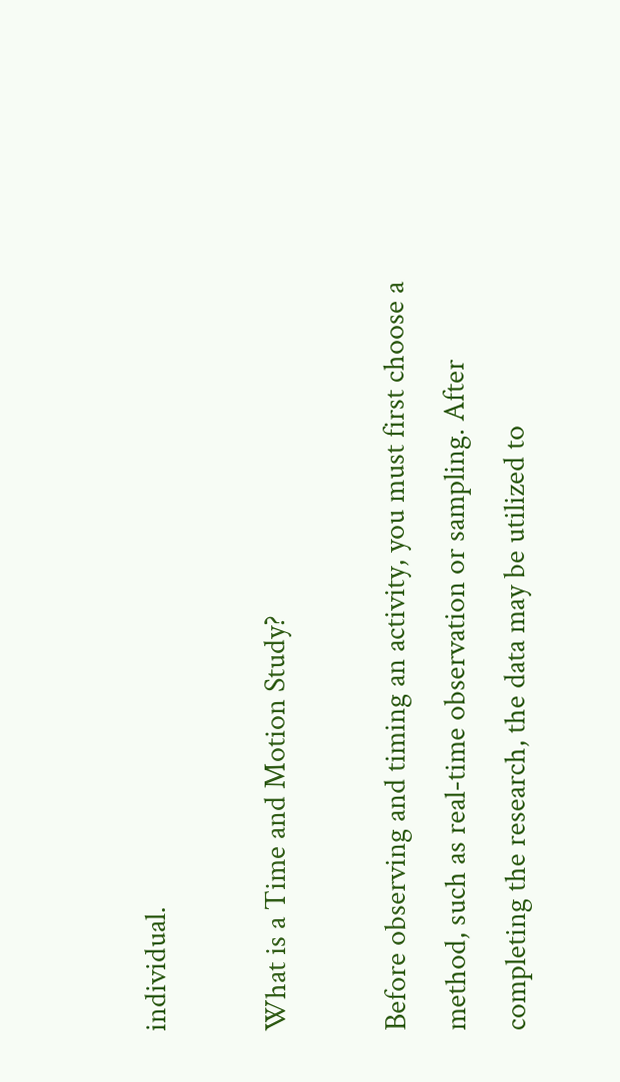individual.

What is a Time and Motion Study?

Before observing and timing an activity, you must first choose a method, such as real-time observation or sampling. After completing the research, the data may be utilized to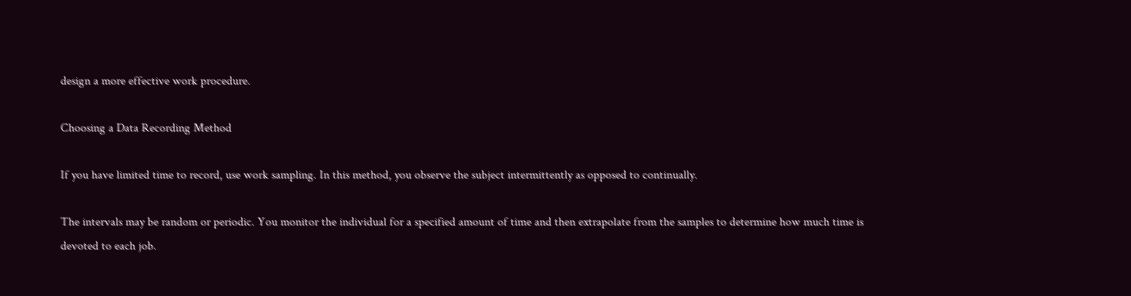design a more effective work procedure.

Choosing a Data Recording Method

If you have limited time to record, use work sampling. In this method, you observe the subject intermittently as opposed to continually.

The intervals may be random or periodic. You monitor the individual for a specified amount of time and then extrapolate from the samples to determine how much time is devoted to each job.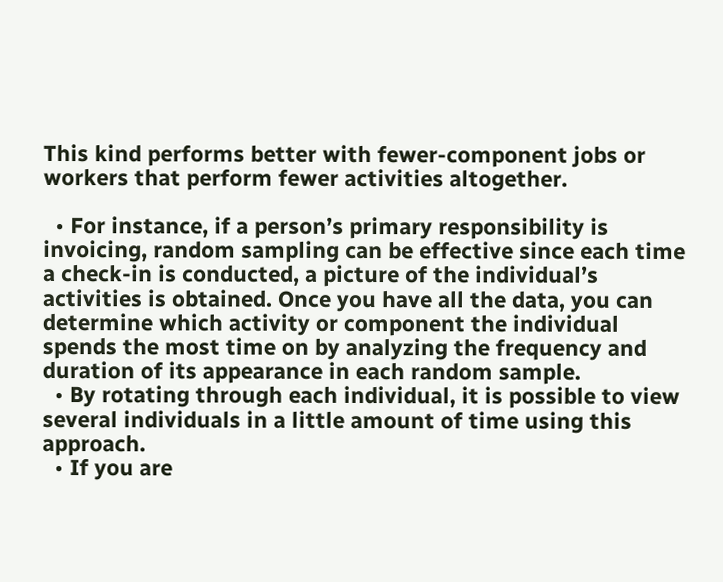This kind performs better with fewer-component jobs or workers that perform fewer activities altogether.

  • For instance, if a person’s primary responsibility is invoicing, random sampling can be effective since each time a check-in is conducted, a picture of the individual’s activities is obtained. Once you have all the data, you can determine which activity or component the individual spends the most time on by analyzing the frequency and duration of its appearance in each random sample.
  • By rotating through each individual, it is possible to view several individuals in a little amount of time using this approach.
  • If you are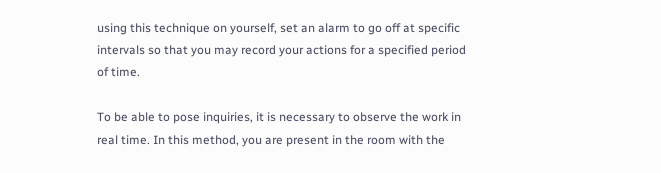using this technique on yourself, set an alarm to go off at specific intervals so that you may record your actions for a specified period of time.

To be able to pose inquiries, it is necessary to observe the work in real time. In this method, you are present in the room with the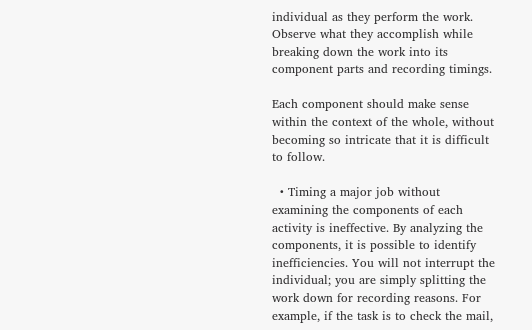individual as they perform the work. Observe what they accomplish while breaking down the work into its component parts and recording timings.

Each component should make sense within the context of the whole, without becoming so intricate that it is difficult to follow.

  • Timing a major job without examining the components of each activity is ineffective. By analyzing the components, it is possible to identify inefficiencies. You will not interrupt the individual; you are simply splitting the work down for recording reasons. For example, if the task is to check the mail,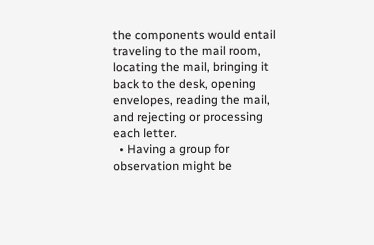the components would entail traveling to the mail room, locating the mail, bringing it back to the desk, opening envelopes, reading the mail, and rejecting or processing each letter.
  • Having a group for observation might be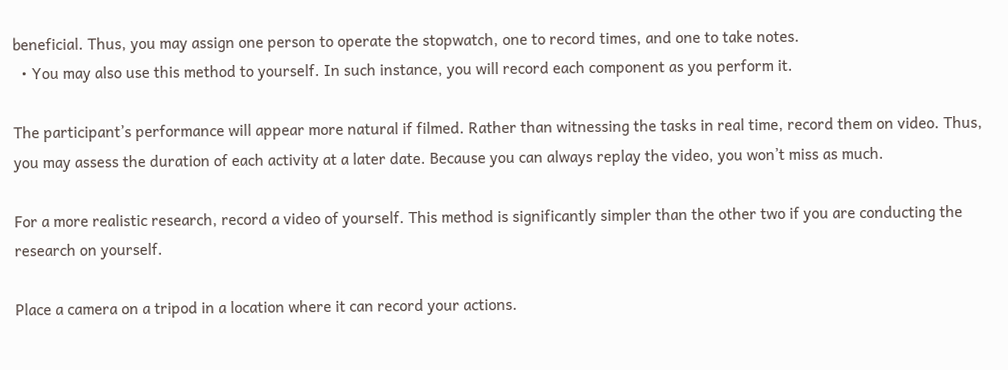beneficial. Thus, you may assign one person to operate the stopwatch, one to record times, and one to take notes.
  • You may also use this method to yourself. In such instance, you will record each component as you perform it.

The participant’s performance will appear more natural if filmed. Rather than witnessing the tasks in real time, record them on video. Thus, you may assess the duration of each activity at a later date. Because you can always replay the video, you won’t miss as much.

For a more realistic research, record a video of yourself. This method is significantly simpler than the other two if you are conducting the research on yourself.

Place a camera on a tripod in a location where it can record your actions.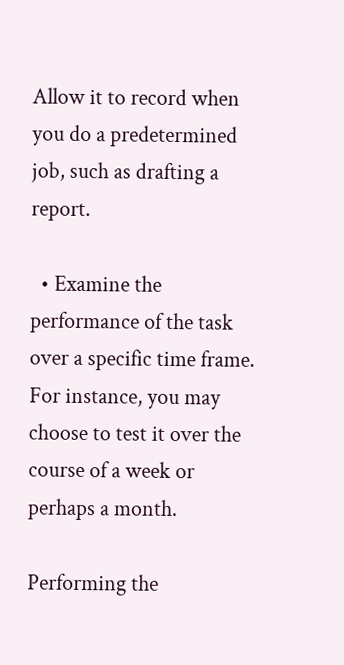Allow it to record when you do a predetermined job, such as drafting a report.

  • Examine the performance of the task over a specific time frame. For instance, you may choose to test it over the course of a week or perhaps a month.

Performing the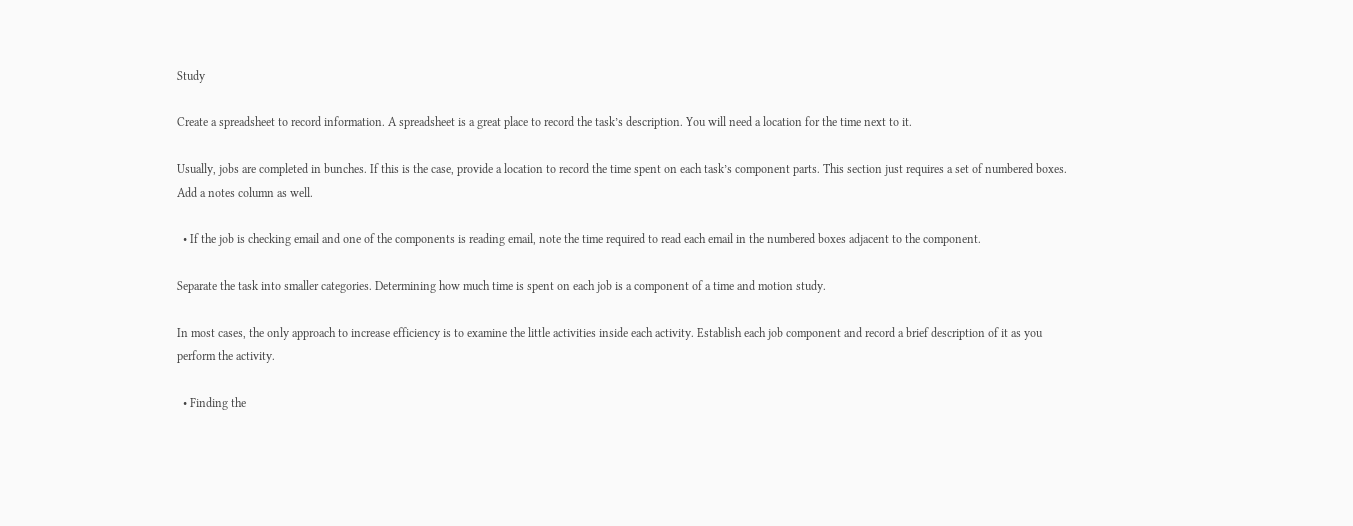Study

Create a spreadsheet to record information. A spreadsheet is a great place to record the task’s description. You will need a location for the time next to it.

Usually, jobs are completed in bunches. If this is the case, provide a location to record the time spent on each task’s component parts. This section just requires a set of numbered boxes. Add a notes column as well.

  • If the job is checking email and one of the components is reading email, note the time required to read each email in the numbered boxes adjacent to the component.

Separate the task into smaller categories. Determining how much time is spent on each job is a component of a time and motion study.

In most cases, the only approach to increase efficiency is to examine the little activities inside each activity. Establish each job component and record a brief description of it as you perform the activity.

  • Finding the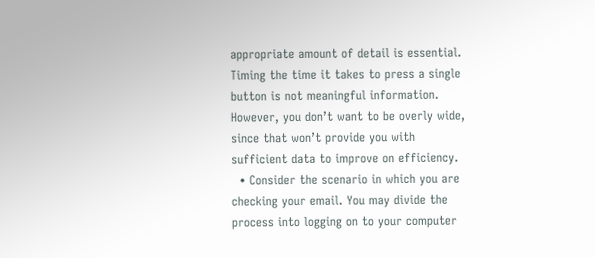appropriate amount of detail is essential. Timing the time it takes to press a single button is not meaningful information. However, you don’t want to be overly wide, since that won’t provide you with sufficient data to improve on efficiency.
  • Consider the scenario in which you are checking your email. You may divide the process into logging on to your computer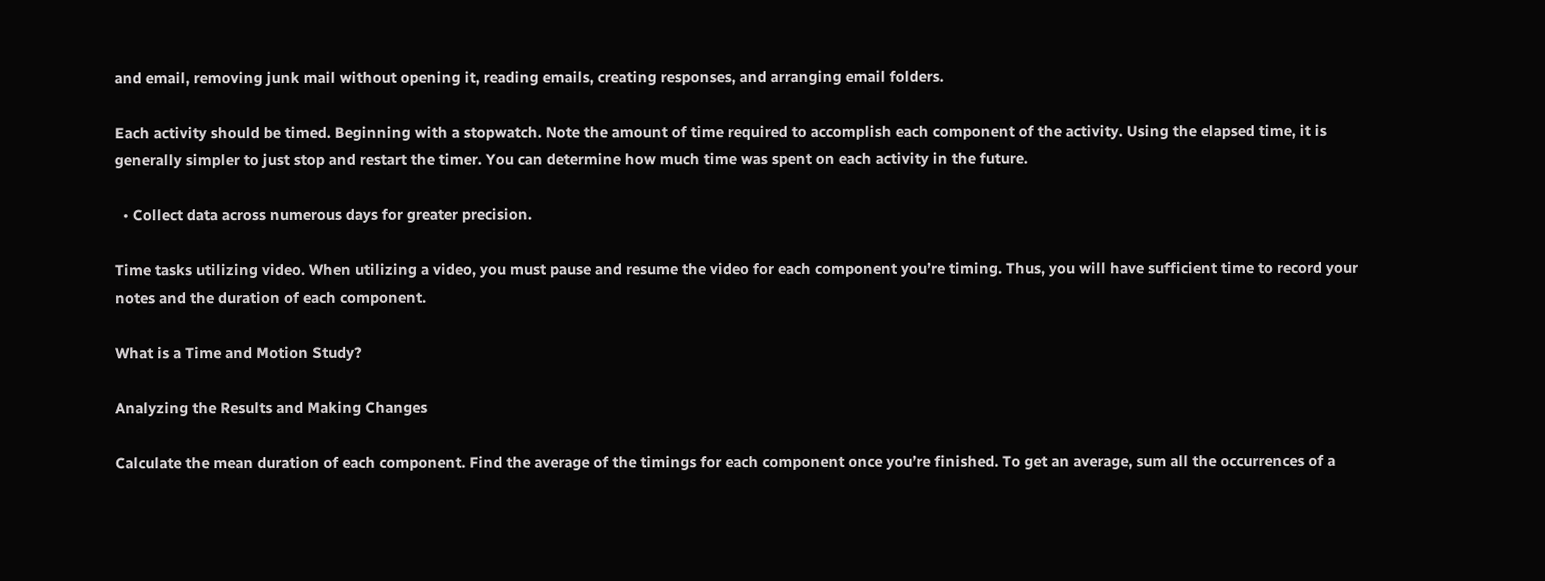and email, removing junk mail without opening it, reading emails, creating responses, and arranging email folders.

Each activity should be timed. Beginning with a stopwatch. Note the amount of time required to accomplish each component of the activity. Using the elapsed time, it is generally simpler to just stop and restart the timer. You can determine how much time was spent on each activity in the future.

  • Collect data across numerous days for greater precision.

Time tasks utilizing video. When utilizing a video, you must pause and resume the video for each component you’re timing. Thus, you will have sufficient time to record your notes and the duration of each component.

What is a Time and Motion Study?

Analyzing the Results and Making Changes

Calculate the mean duration of each component. Find the average of the timings for each component once you’re finished. To get an average, sum all the occurrences of a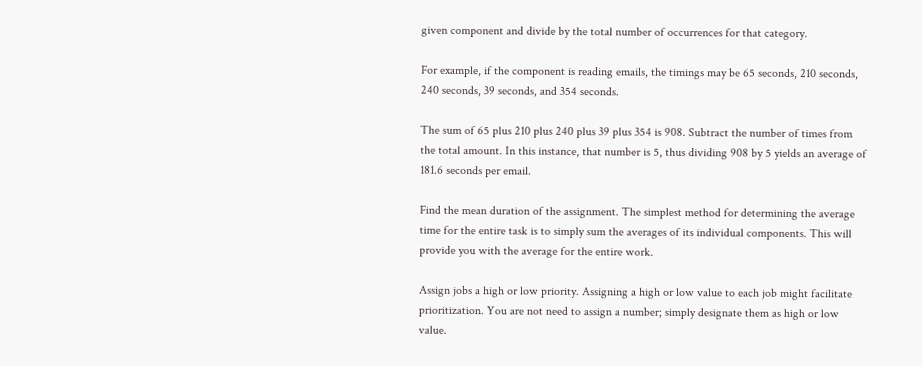given component and divide by the total number of occurrences for that category.

For example, if the component is reading emails, the timings may be 65 seconds, 210 seconds, 240 seconds, 39 seconds, and 354 seconds.

The sum of 65 plus 210 plus 240 plus 39 plus 354 is 908. Subtract the number of times from the total amount. In this instance, that number is 5, thus dividing 908 by 5 yields an average of 181.6 seconds per email.

Find the mean duration of the assignment. The simplest method for determining the average time for the entire task is to simply sum the averages of its individual components. This will provide you with the average for the entire work.

Assign jobs a high or low priority. Assigning a high or low value to each job might facilitate prioritization. You are not need to assign a number; simply designate them as high or low value.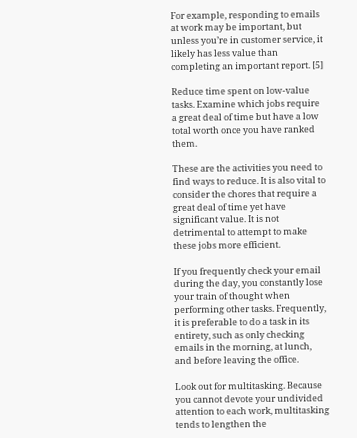For example, responding to emails at work may be important, but unless you’re in customer service, it likely has less value than completing an important report. [5]

Reduce time spent on low-value tasks. Examine which jobs require a great deal of time but have a low total worth once you have ranked them.

These are the activities you need to find ways to reduce. It is also vital to consider the chores that require a great deal of time yet have significant value. It is not detrimental to attempt to make these jobs more efficient.

If you frequently check your email during the day, you constantly lose your train of thought when performing other tasks. Frequently, it is preferable to do a task in its entirety, such as only checking emails in the morning, at lunch, and before leaving the office.

Look out for multitasking. Because you cannot devote your undivided attention to each work, multitasking tends to lengthen the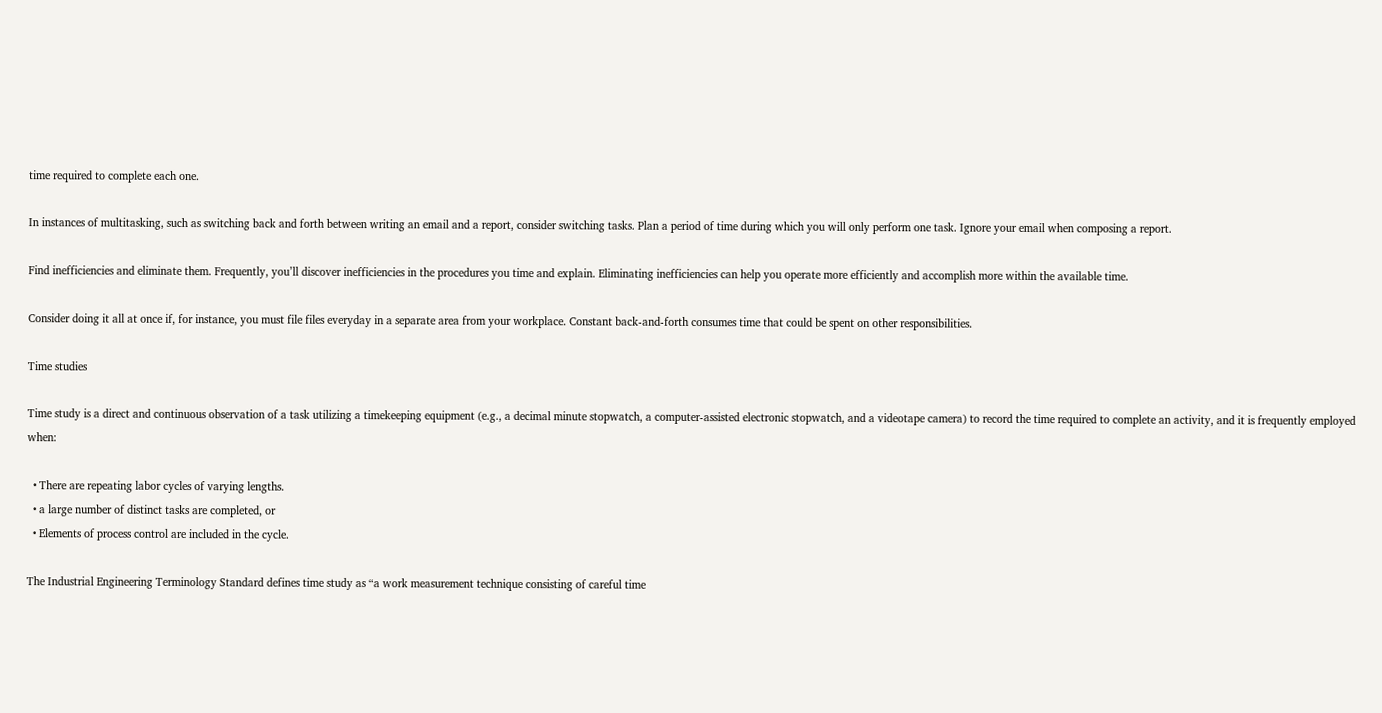time required to complete each one.

In instances of multitasking, such as switching back and forth between writing an email and a report, consider switching tasks. Plan a period of time during which you will only perform one task. Ignore your email when composing a report.

Find inefficiencies and eliminate them. Frequently, you’ll discover inefficiencies in the procedures you time and explain. Eliminating inefficiencies can help you operate more efficiently and accomplish more within the available time.

Consider doing it all at once if, for instance, you must file files everyday in a separate area from your workplace. Constant back-and-forth consumes time that could be spent on other responsibilities.

Time studies

Time study is a direct and continuous observation of a task utilizing a timekeeping equipment (e.g., a decimal minute stopwatch, a computer-assisted electronic stopwatch, and a videotape camera) to record the time required to complete an activity, and it is frequently employed when:

  • There are repeating labor cycles of varying lengths.
  • a large number of distinct tasks are completed, or
  • Elements of process control are included in the cycle.

The Industrial Engineering Terminology Standard defines time study as “a work measurement technique consisting of careful time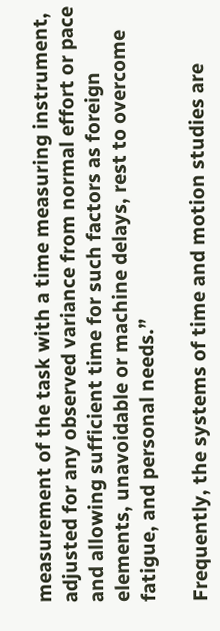measurement of the task with a time measuring instrument, adjusted for any observed variance from normal effort or pace and allowing sufficient time for such factors as foreign elements, unavoidable or machine delays, rest to overcome fatigue, and personal needs.”

Frequently, the systems of time and motion studies are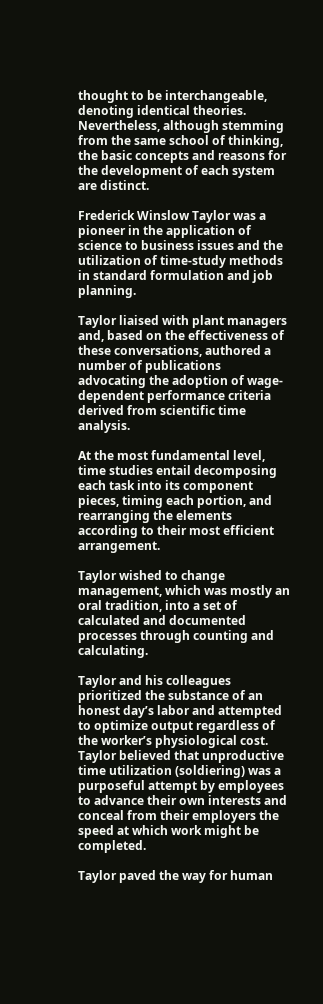thought to be interchangeable, denoting identical theories. Nevertheless, although stemming from the same school of thinking, the basic concepts and reasons for the development of each system are distinct.

Frederick Winslow Taylor was a pioneer in the application of science to business issues and the utilization of time-study methods in standard formulation and job planning.

Taylor liaised with plant managers and, based on the effectiveness of these conversations, authored a number of publications advocating the adoption of wage-dependent performance criteria derived from scientific time analysis.

At the most fundamental level, time studies entail decomposing each task into its component pieces, timing each portion, and rearranging the elements according to their most efficient arrangement.

Taylor wished to change management, which was mostly an oral tradition, into a set of calculated and documented processes through counting and calculating.

Taylor and his colleagues prioritized the substance of an honest day’s labor and attempted to optimize output regardless of the worker’s physiological cost. Taylor believed that unproductive time utilization (soldiering) was a purposeful attempt by employees to advance their own interests and conceal from their employers the speed at which work might be completed.

Taylor paved the way for human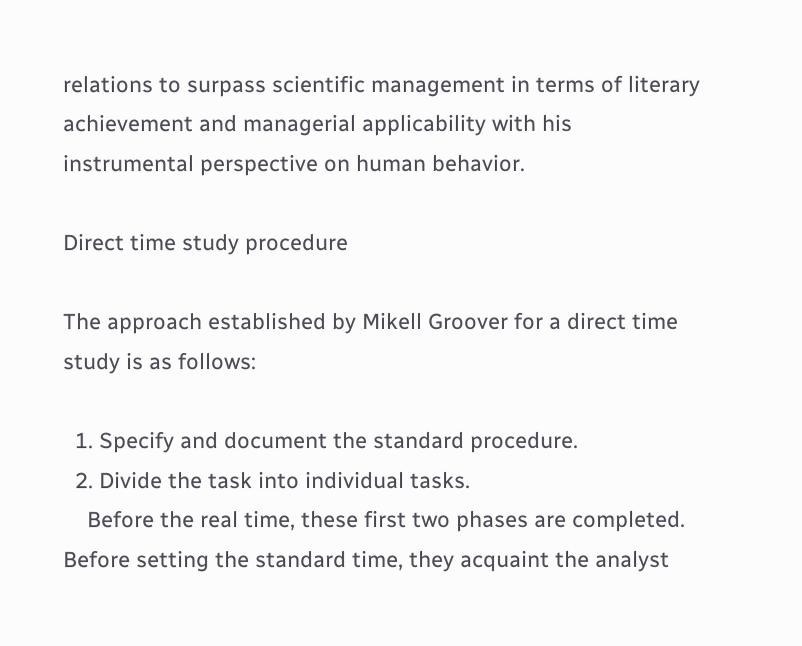relations to surpass scientific management in terms of literary achievement and managerial applicability with his instrumental perspective on human behavior.

Direct time study procedure

The approach established by Mikell Groover for a direct time study is as follows:

  1. Specify and document the standard procedure.
  2. Divide the task into individual tasks.
    Before the real time, these first two phases are completed. Before setting the standard time, they acquaint the analyst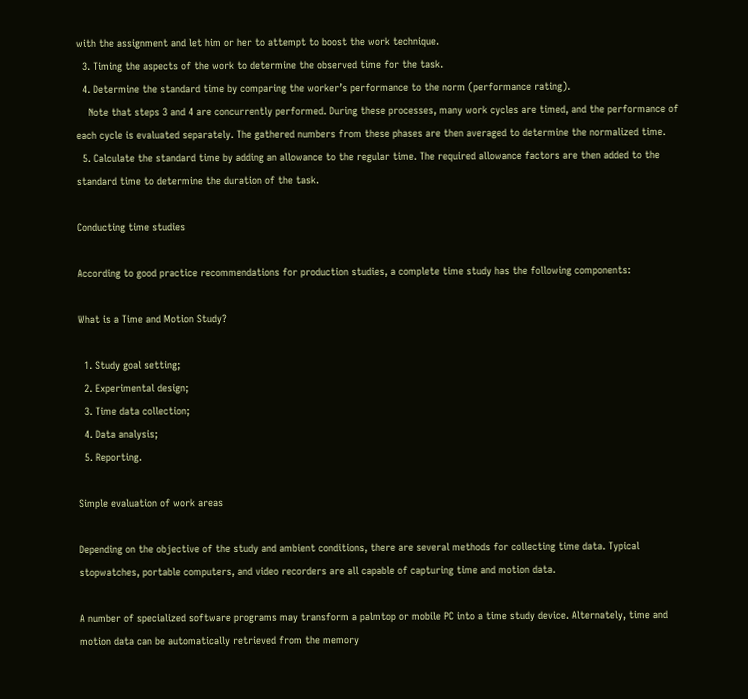with the assignment and let him or her to attempt to boost the work technique.
  3. Timing the aspects of the work to determine the observed time for the task.
  4. Determine the standard time by comparing the worker’s performance to the norm (performance rating).
    Note that steps 3 and 4 are concurrently performed. During these processes, many work cycles are timed, and the performance of each cycle is evaluated separately. The gathered numbers from these phases are then averaged to determine the normalized time.
  5. Calculate the standard time by adding an allowance to the regular time. The required allowance factors are then added to the standard time to determine the duration of the task.

Conducting time studies

According to good practice recommendations for production studies, a complete time study has the following components:

What is a Time and Motion Study?

  1. Study goal setting;
  2. Experimental design;
  3. Time data collection;
  4. Data analysis;
  5. Reporting.

Simple evaluation of work areas

Depending on the objective of the study and ambient conditions, there are several methods for collecting time data. Typical stopwatches, portable computers, and video recorders are all capable of capturing time and motion data.

A number of specialized software programs may transform a palmtop or mobile PC into a time study device. Alternately, time and motion data can be automatically retrieved from the memory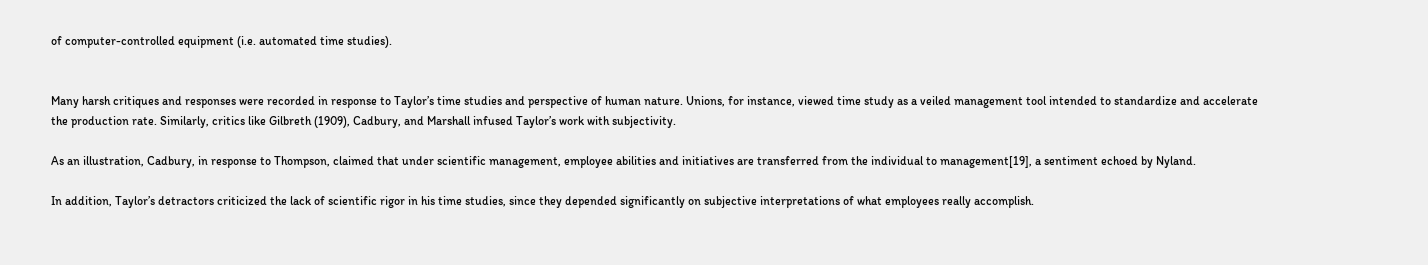of computer-controlled equipment (i.e. automated time studies).


Many harsh critiques and responses were recorded in response to Taylor’s time studies and perspective of human nature. Unions, for instance, viewed time study as a veiled management tool intended to standardize and accelerate the production rate. Similarly, critics like Gilbreth (1909), Cadbury, and Marshall infused Taylor’s work with subjectivity.

As an illustration, Cadbury, in response to Thompson, claimed that under scientific management, employee abilities and initiatives are transferred from the individual to management[19], a sentiment echoed by Nyland.

In addition, Taylor’s detractors criticized the lack of scientific rigor in his time studies, since they depended significantly on subjective interpretations of what employees really accomplish.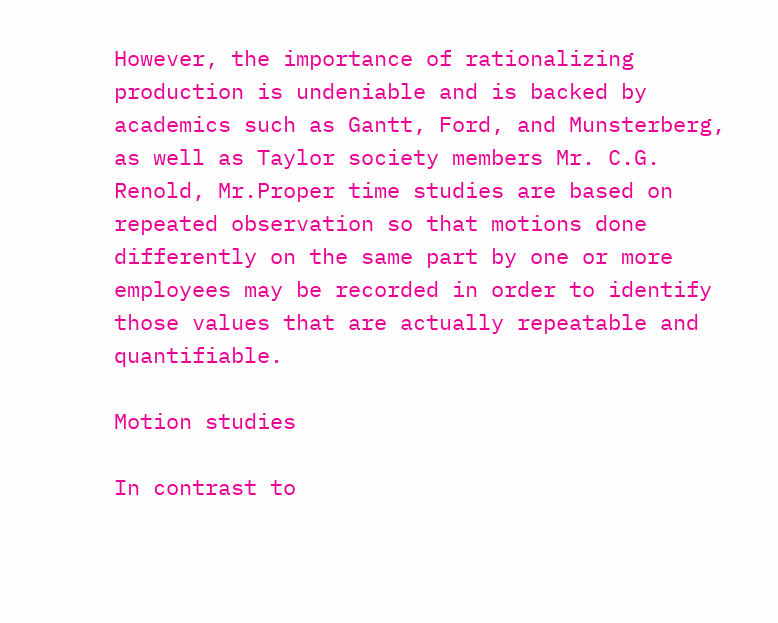However, the importance of rationalizing production is undeniable and is backed by academics such as Gantt, Ford, and Munsterberg, as well as Taylor society members Mr. C.G. Renold, Mr.Proper time studies are based on repeated observation so that motions done differently on the same part by one or more employees may be recorded in order to identify those values that are actually repeatable and quantifiable.

Motion studies

In contrast to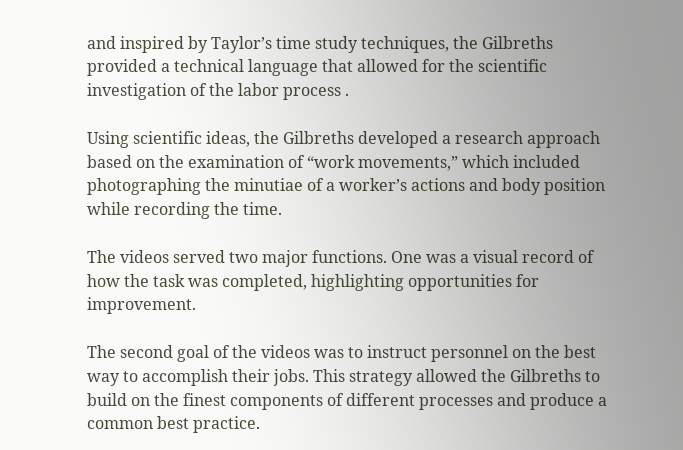and inspired by Taylor’s time study techniques, the Gilbreths provided a technical language that allowed for the scientific investigation of the labor process .

Using scientific ideas, the Gilbreths developed a research approach based on the examination of “work movements,” which included photographing the minutiae of a worker’s actions and body position while recording the time.

The videos served two major functions. One was a visual record of how the task was completed, highlighting opportunities for improvement.

The second goal of the videos was to instruct personnel on the best way to accomplish their jobs. This strategy allowed the Gilbreths to build on the finest components of different processes and produce a common best practice.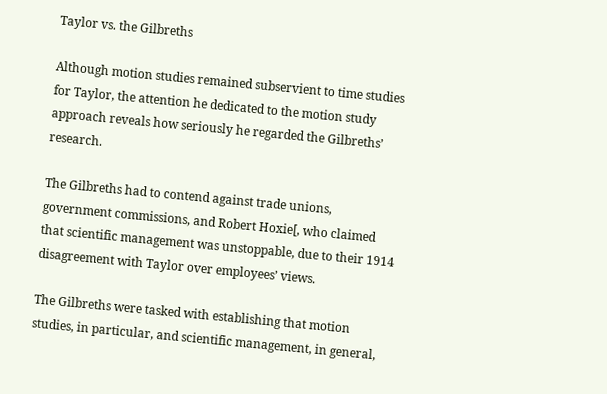Taylor vs. the Gilbreths

Although motion studies remained subservient to time studies for Taylor, the attention he dedicated to the motion study approach reveals how seriously he regarded the Gilbreths’ research.

The Gilbreths had to contend against trade unions, government commissions, and Robert Hoxie[, who claimed that scientific management was unstoppable, due to their 1914 disagreement with Taylor over employees’ views.

The Gilbreths were tasked with establishing that motion studies, in particular, and scientific management, in general,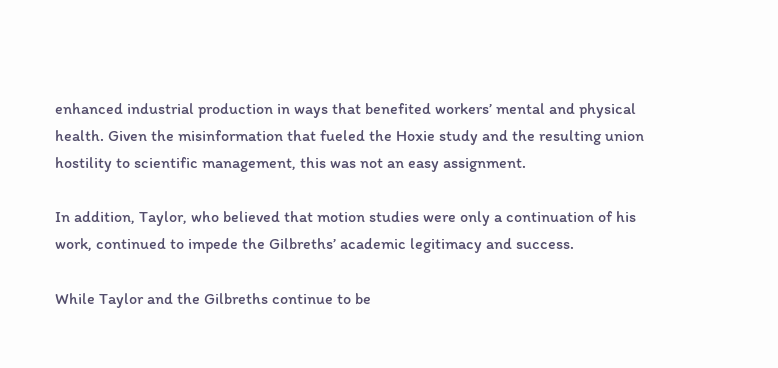enhanced industrial production in ways that benefited workers’ mental and physical health. Given the misinformation that fueled the Hoxie study and the resulting union hostility to scientific management, this was not an easy assignment.

In addition, Taylor, who believed that motion studies were only a continuation of his work, continued to impede the Gilbreths’ academic legitimacy and success.

While Taylor and the Gilbreths continue to be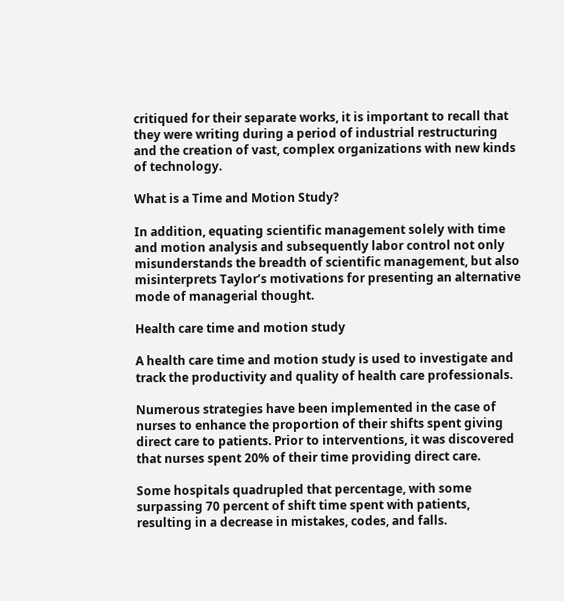critiqued for their separate works, it is important to recall that they were writing during a period of industrial restructuring and the creation of vast, complex organizations with new kinds of technology.

What is a Time and Motion Study?

In addition, equating scientific management solely with time and motion analysis and subsequently labor control not only misunderstands the breadth of scientific management, but also misinterprets Taylor’s motivations for presenting an alternative mode of managerial thought.

Health care time and motion study

A health care time and motion study is used to investigate and track the productivity and quality of health care professionals.

Numerous strategies have been implemented in the case of nurses to enhance the proportion of their shifts spent giving direct care to patients. Prior to interventions, it was discovered that nurses spent 20% of their time providing direct care.

Some hospitals quadrupled that percentage, with some surpassing 70 percent of shift time spent with patients, resulting in a decrease in mistakes, codes, and falls.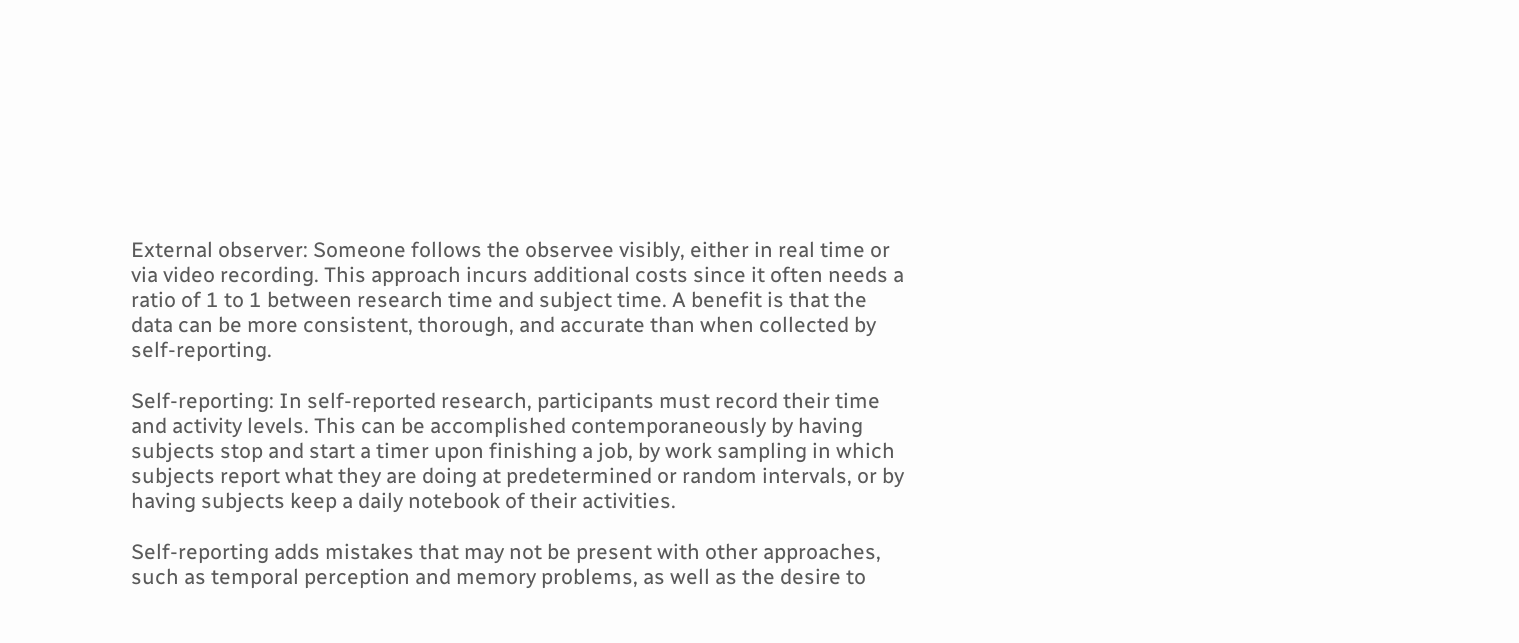External observer: Someone follows the observee visibly, either in real time or via video recording. This approach incurs additional costs since it often needs a ratio of 1 to 1 between research time and subject time. A benefit is that the data can be more consistent, thorough, and accurate than when collected by self-reporting.

Self-reporting: In self-reported research, participants must record their time and activity levels. This can be accomplished contemporaneously by having subjects stop and start a timer upon finishing a job, by work sampling in which subjects report what they are doing at predetermined or random intervals, or by having subjects keep a daily notebook of their activities.

Self-reporting adds mistakes that may not be present with other approaches, such as temporal perception and memory problems, as well as the desire to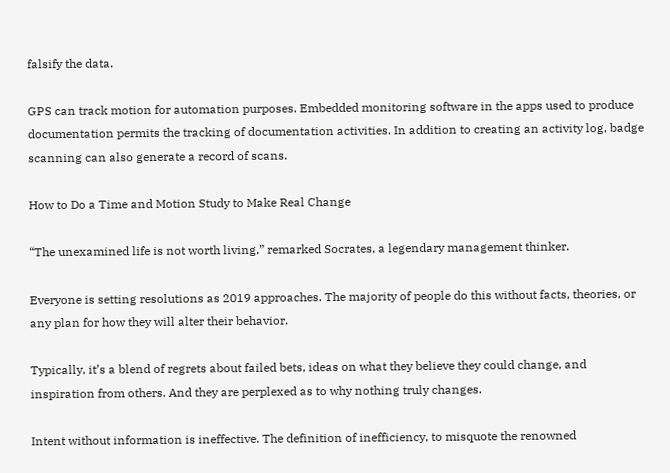falsify the data.

GPS can track motion for automation purposes. Embedded monitoring software in the apps used to produce documentation permits the tracking of documentation activities. In addition to creating an activity log, badge scanning can also generate a record of scans.

How to Do a Time and Motion Study to Make Real Change

“The unexamined life is not worth living,” remarked Socrates, a legendary management thinker.

Everyone is setting resolutions as 2019 approaches. The majority of people do this without facts, theories, or any plan for how they will alter their behavior.

Typically, it’s a blend of regrets about failed bets, ideas on what they believe they could change, and inspiration from others. And they are perplexed as to why nothing truly changes.

Intent without information is ineffective. The definition of inefficiency, to misquote the renowned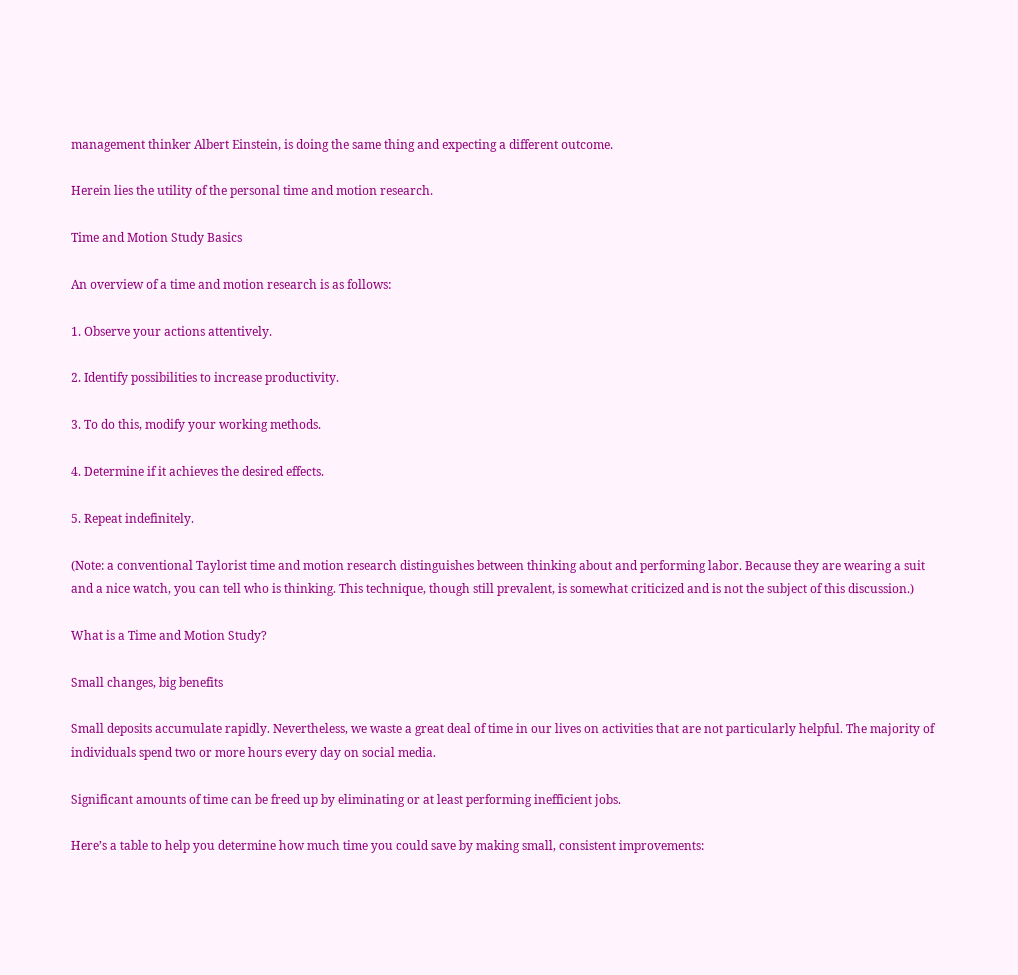management thinker Albert Einstein, is doing the same thing and expecting a different outcome.

Herein lies the utility of the personal time and motion research.

Time and Motion Study Basics

An overview of a time and motion research is as follows:

1. Observe your actions attentively.

2. Identify possibilities to increase productivity.

3. To do this, modify your working methods.

4. Determine if it achieves the desired effects.

5. Repeat indefinitely.

(Note: a conventional Taylorist time and motion research distinguishes between thinking about and performing labor. Because they are wearing a suit and a nice watch, you can tell who is thinking. This technique, though still prevalent, is somewhat criticized and is not the subject of this discussion.)

What is a Time and Motion Study?

Small changes, big benefits

Small deposits accumulate rapidly. Nevertheless, we waste a great deal of time in our lives on activities that are not particularly helpful. The majority of individuals spend two or more hours every day on social media.

Significant amounts of time can be freed up by eliminating or at least performing inefficient jobs.

Here’s a table to help you determine how much time you could save by making small, consistent improvements: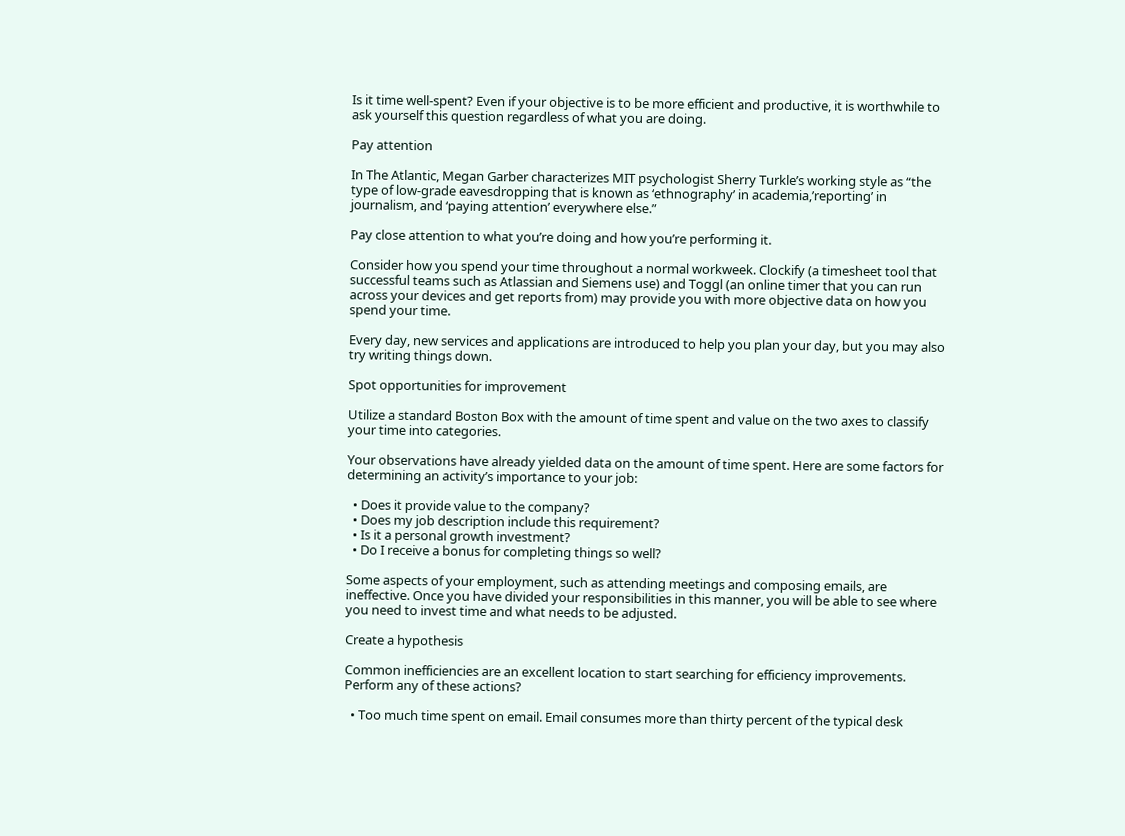Is it time well-spent? Even if your objective is to be more efficient and productive, it is worthwhile to ask yourself this question regardless of what you are doing.

Pay attention

In The Atlantic, Megan Garber characterizes MIT psychologist Sherry Turkle’s working style as “the type of low-grade eavesdropping that is known as ‘ethnography’ in academia,’reporting’ in journalism, and ‘paying attention’ everywhere else.”

Pay close attention to what you’re doing and how you’re performing it.

Consider how you spend your time throughout a normal workweek. Clockify (a timesheet tool that successful teams such as Atlassian and Siemens use) and Toggl (an online timer that you can run across your devices and get reports from) may provide you with more objective data on how you spend your time.

Every day, new services and applications are introduced to help you plan your day, but you may also try writing things down.

Spot opportunities for improvement

Utilize a standard Boston Box with the amount of time spent and value on the two axes to classify your time into categories.

Your observations have already yielded data on the amount of time spent. Here are some factors for determining an activity’s importance to your job:

  • Does it provide value to the company?
  • Does my job description include this requirement?
  • Is it a personal growth investment?
  • Do I receive a bonus for completing things so well?

Some aspects of your employment, such as attending meetings and composing emails, are ineffective. Once you have divided your responsibilities in this manner, you will be able to see where you need to invest time and what needs to be adjusted.

Create a hypothesis

Common inefficiencies are an excellent location to start searching for efficiency improvements. Perform any of these actions?

  • Too much time spent on email. Email consumes more than thirty percent of the typical desk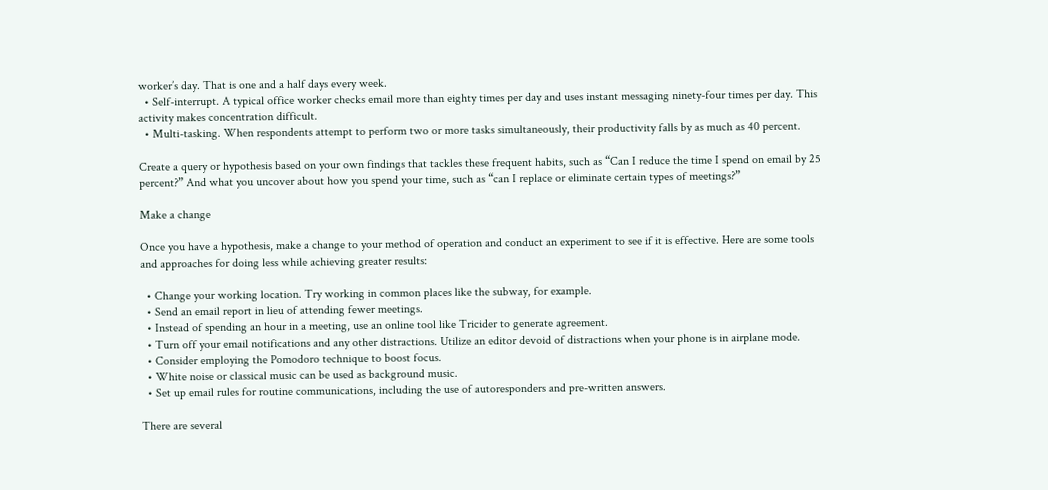worker’s day. That is one and a half days every week.
  • Self-interrupt. A typical office worker checks email more than eighty times per day and uses instant messaging ninety-four times per day. This activity makes concentration difficult.
  • Multi-tasking. When respondents attempt to perform two or more tasks simultaneously, their productivity falls by as much as 40 percent.

Create a query or hypothesis based on your own findings that tackles these frequent habits, such as “Can I reduce the time I spend on email by 25 percent?” And what you uncover about how you spend your time, such as “can I replace or eliminate certain types of meetings?”

Make a change

Once you have a hypothesis, make a change to your method of operation and conduct an experiment to see if it is effective. Here are some tools and approaches for doing less while achieving greater results:

  • Change your working location. Try working in common places like the subway, for example.
  • Send an email report in lieu of attending fewer meetings.
  • Instead of spending an hour in a meeting, use an online tool like Tricider to generate agreement.
  • Turn off your email notifications and any other distractions. Utilize an editor devoid of distractions when your phone is in airplane mode.
  • Consider employing the Pomodoro technique to boost focus.
  • White noise or classical music can be used as background music.
  • Set up email rules for routine communications, including the use of autoresponders and pre-written answers.

There are several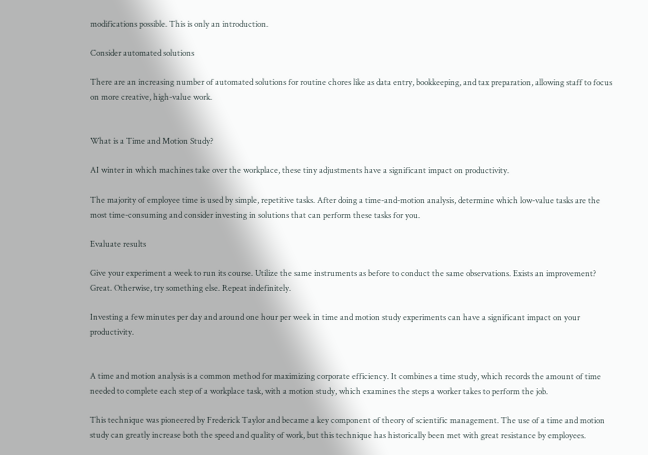modifications possible. This is only an introduction.

Consider automated solutions

There are an increasing number of automated solutions for routine chores like as data entry, bookkeeping, and tax preparation, allowing staff to focus on more creative, high-value work.


What is a Time and Motion Study?

AI winter in which machines take over the workplace, these tiny adjustments have a significant impact on productivity.

The majority of employee time is used by simple, repetitive tasks. After doing a time-and-motion analysis, determine which low-value tasks are the most time-consuming and consider investing in solutions that can perform these tasks for you.

Evaluate results

Give your experiment a week to run its course. Utilize the same instruments as before to conduct the same observations. Exists an improvement? Great. Otherwise, try something else. Repeat indefinitely.

Investing a few minutes per day and around one hour per week in time and motion study experiments can have a significant impact on your productivity.


A time and motion analysis is a common method for maximizing corporate efficiency. It combines a time study, which records the amount of time needed to complete each step of a workplace task, with a motion study, which examines the steps a worker takes to perform the job.

This technique was pioneered by Frederick Taylor and became a key component of theory of scientific management. The use of a time and motion study can greatly increase both the speed and quality of work, but this technique has historically been met with great resistance by employees.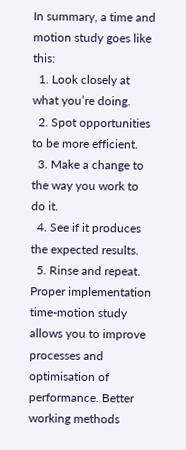In summary, a time and motion study goes like this:
  1. Look closely at what you’re doing.
  2. Spot opportunities to be more efficient.
  3. Make a change to the way you work to do it.
  4. See if it produces the expected results.
  5. Rinse and repeat.
Proper implementation time-motion study allows you to improve processes and optimisation of performance. Better working methods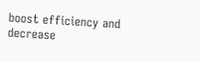boost efficiency and decrease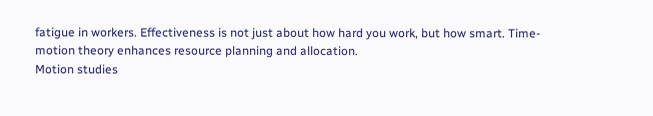fatigue in workers. Effectiveness is not just about how hard you work, but how smart. Time-motion theory enhances resource planning and allocation.
Motion studies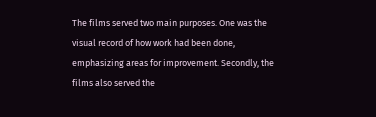The films served two main purposes. One was the visual record of how work had been done, emphasizing areas for improvement. Secondly, the films also served the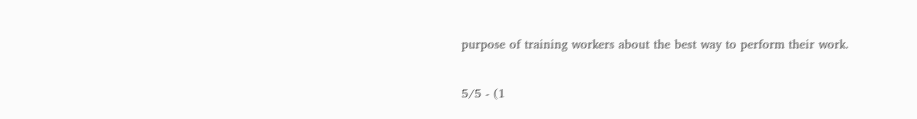purpose of training workers about the best way to perform their work.

5/5 - (1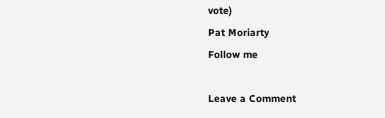vote)
Pat Moriarty
Follow me

Leave a Comment